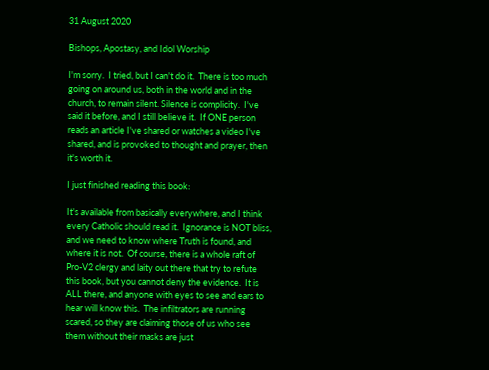31 August 2020

Bishops, Apostasy, and Idol Worship

I'm sorry.  I tried, but I can't do it.  There is too much going on around us, both in the world and in the church, to remain silent. Silence is complicity.  I've said it before, and I still believe it.  If ONE person reads an article I've shared or watches a video I've shared, and is provoked to thought and prayer, then it's worth it.

I just finished reading this book:

It's available from basically everywhere, and I think every Catholic should read it.  Ignorance is NOT bliss, and we need to know where Truth is found, and where it is not.  Of course, there is a whole raft of Pro-V2 clergy and laity out there that try to refute this book, but you cannot deny the evidence.  It is ALL there, and anyone with eyes to see and ears to hear will know this.  The infiltrators are running scared, so they are claiming those of us who see them without their masks are just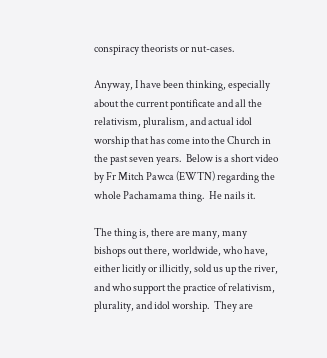conspiracy theorists or nut-cases.

Anyway, I have been thinking, especially about the current pontificate and all the relativism, pluralism, and actual idol worship that has come into the Church in the past seven years.  Below is a short video by Fr Mitch Pawca (EWTN) regarding the whole Pachamama thing.  He nails it.

The thing is, there are many, many bishops out there, worldwide, who have, either licitly or illicitly, sold us up the river, and who support the practice of relativism, plurality, and idol worship.  They are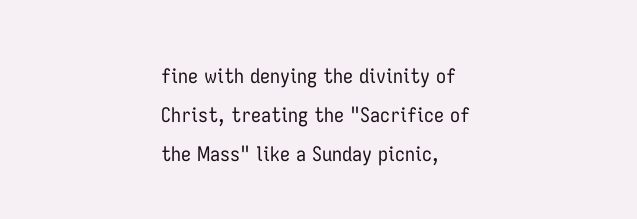fine with denying the divinity of Christ, treating the "Sacrifice of the Mass" like a Sunday picnic,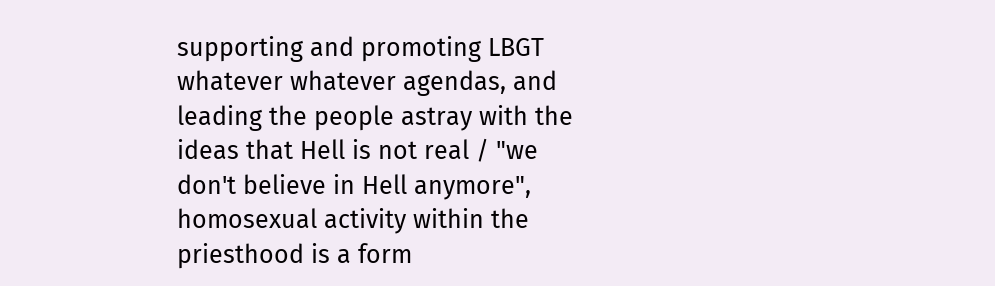supporting and promoting LBGT whatever whatever agendas, and leading the people astray with the ideas that Hell is not real / "we don't believe in Hell anymore", homosexual activity within the priesthood is a form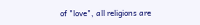of "love", all religions are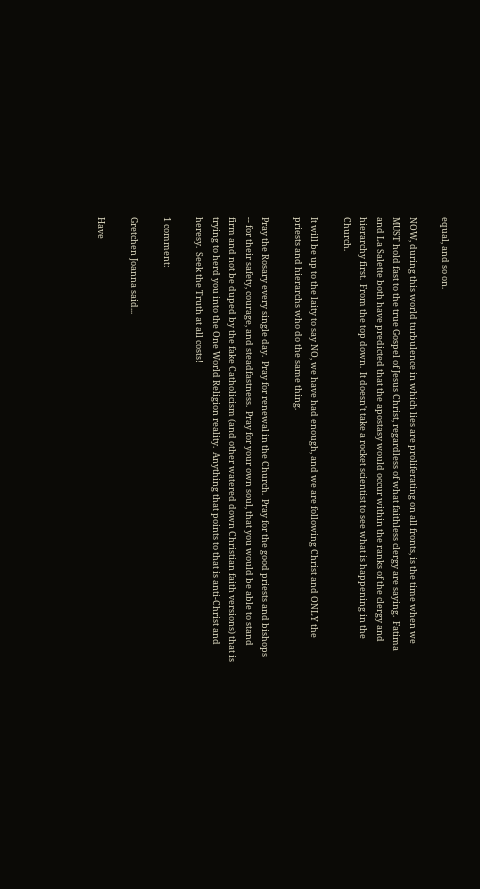equal, and so on.

NOW, during this world turbulence in which lies are proliferating on all fronts, is the time when we MUST hold fast to the true Gospel of Jesus Christ, regardless of what faithless clergy are saying.  Fatima and La Salette both have predicted that the apostasy would occur within the ranks of the clergy and hierarchy first.  From the top down.  It doesn't take a rocket scientist to see what is happening in the Church.

It will be up to the laity to say NO, we have had enough, and we are following Christ and ONLY the priests and hierarchs who do the same thing.

Pray the Rosary every single day.  Pray for renewal in the Church.  Pray for the good priests and bishops -- for their safety, courage, and steadfastness.  Pray for your own soul, that you would be able to stand firm and not be duped by the fake Catholicism (and other watered down Christian faith versions) that is trying to herd you into the One World Religion reality.  Anything that points to that is anti-Christ and heresy.  Seek the Truth at all costs!

1 comment:

Gretchen Joanna said...

Have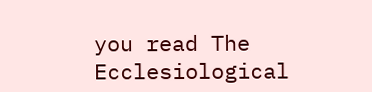you read The Ecclesiological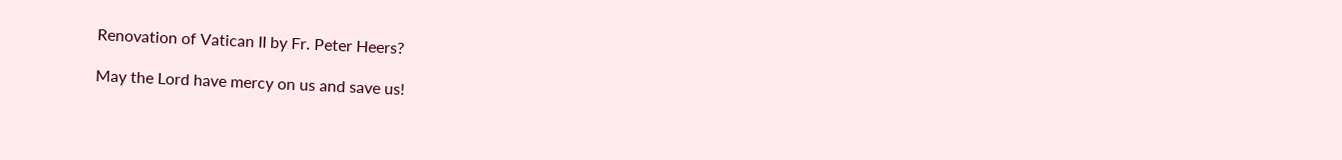Renovation of Vatican II by Fr. Peter Heers?

May the Lord have mercy on us and save us!